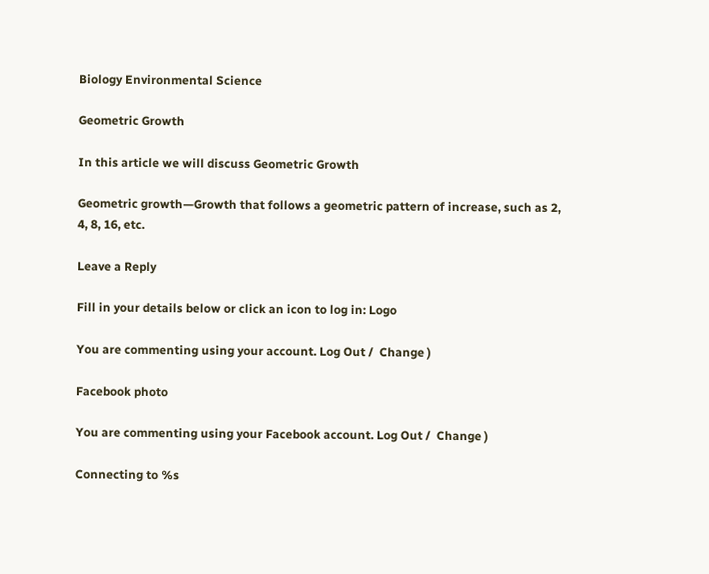Biology Environmental Science

Geometric Growth

In this article we will discuss Geometric Growth

Geometric growth—Growth that follows a geometric pattern of increase, such as 2, 4, 8, 16, etc.

Leave a Reply

Fill in your details below or click an icon to log in: Logo

You are commenting using your account. Log Out /  Change )

Facebook photo

You are commenting using your Facebook account. Log Out /  Change )

Connecting to %s